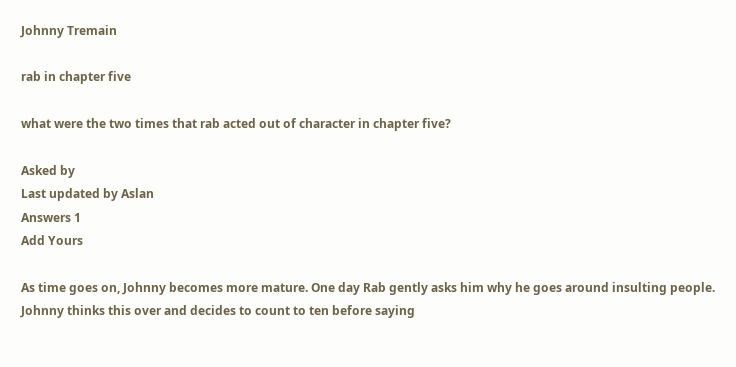Johnny Tremain

rab in chapter five

what were the two times that rab acted out of character in chapter five?

Asked by
Last updated by Aslan
Answers 1
Add Yours

As time goes on, Johnny becomes more mature. One day Rab gently asks him why he goes around insulting people. Johnny thinks this over and decides to count to ten before saying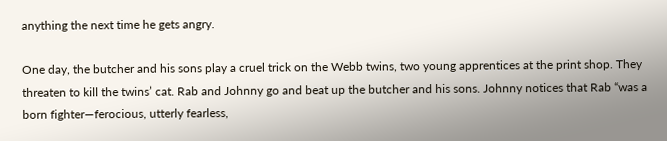anything the next time he gets angry.

One day, the butcher and his sons play a cruel trick on the Webb twins, two young apprentices at the print shop. They threaten to kill the twins’ cat. Rab and Johnny go and beat up the butcher and his sons. Johnny notices that Rab “was a born fighter—ferocious, utterly fearless,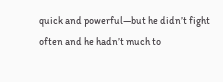quick and powerful—but he didn’t fight often and he hadn’t much to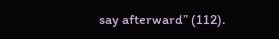say afterward” (112).